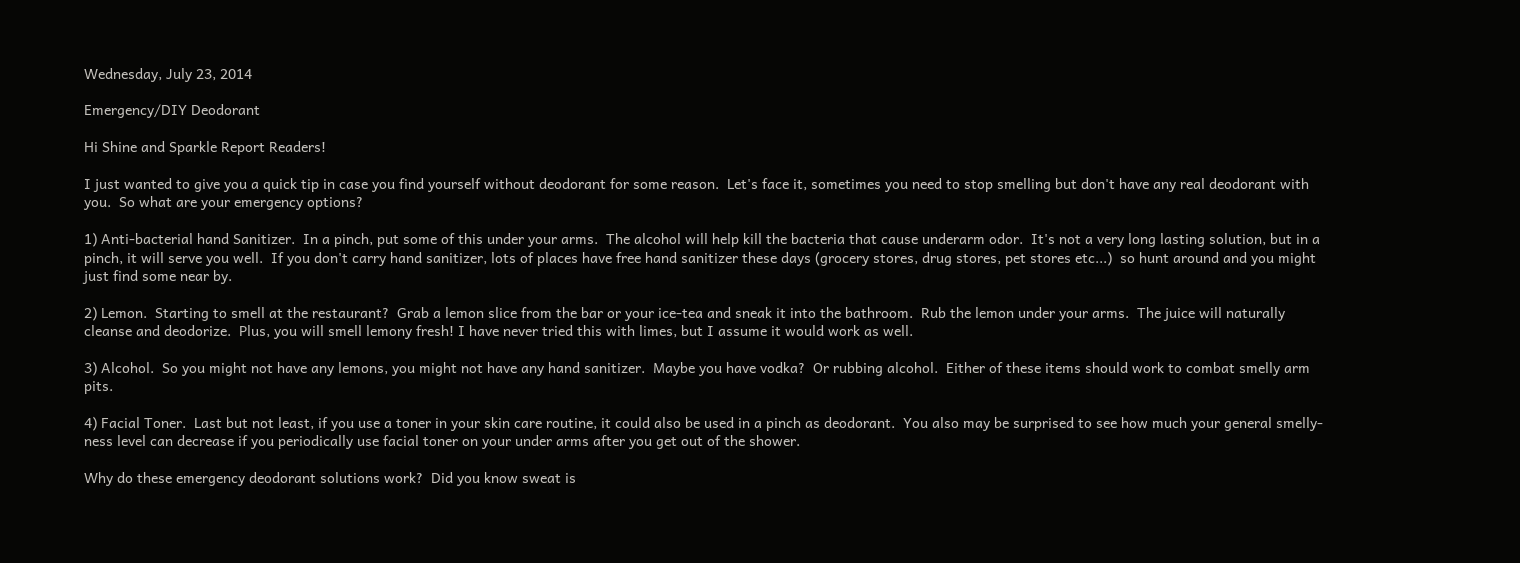Wednesday, July 23, 2014

Emergency/DIY Deodorant

Hi Shine and Sparkle Report Readers!

I just wanted to give you a quick tip in case you find yourself without deodorant for some reason.  Let's face it, sometimes you need to stop smelling but don't have any real deodorant with you.  So what are your emergency options?

1) Anti-bacterial hand Sanitizer.  In a pinch, put some of this under your arms.  The alcohol will help kill the bacteria that cause underarm odor.  It's not a very long lasting solution, but in a pinch, it will serve you well.  If you don't carry hand sanitizer, lots of places have free hand sanitizer these days (grocery stores, drug stores, pet stores etc...)  so hunt around and you might just find some near by.

2) Lemon.  Starting to smell at the restaurant?  Grab a lemon slice from the bar or your ice-tea and sneak it into the bathroom.  Rub the lemon under your arms.  The juice will naturally cleanse and deodorize.  Plus, you will smell lemony fresh! I have never tried this with limes, but I assume it would work as well.

3) Alcohol.  So you might not have any lemons, you might not have any hand sanitizer.  Maybe you have vodka?  Or rubbing alcohol.  Either of these items should work to combat smelly arm pits.

4) Facial Toner.  Last but not least, if you use a toner in your skin care routine, it could also be used in a pinch as deodorant.  You also may be surprised to see how much your general smelly-ness level can decrease if you periodically use facial toner on your under arms after you get out of the shower.

Why do these emergency deodorant solutions work?  Did you know sweat is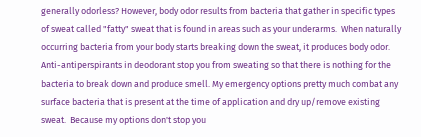generally odorless? However, body odor results from bacteria that gather in specific types of sweat called "fatty" sweat that is found in areas such as your underarms.  When naturally occurring bacteria from your body starts breaking down the sweat, it produces body odor.  Anti-antiperspirants in deodorant stop you from sweating so that there is nothing for the bacteria to break down and produce smell. My emergency options pretty much combat any surface bacteria that is present at the time of application and dry up/remove existing sweat.  Because my options don't stop you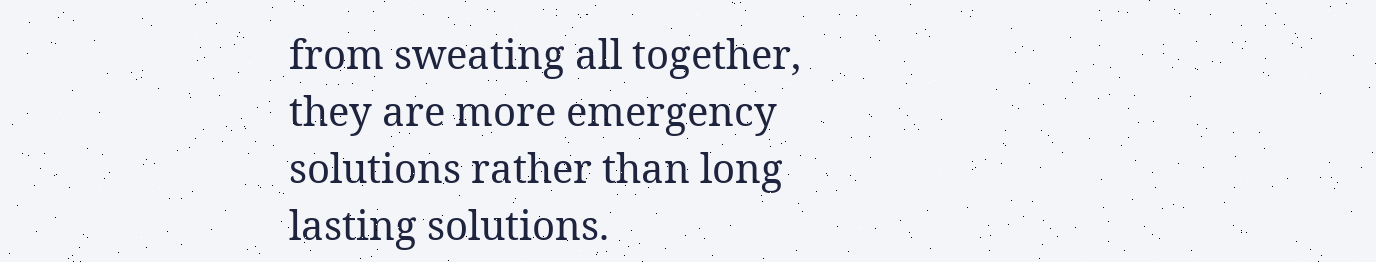from sweating all together, they are more emergency solutions rather than long lasting solutions.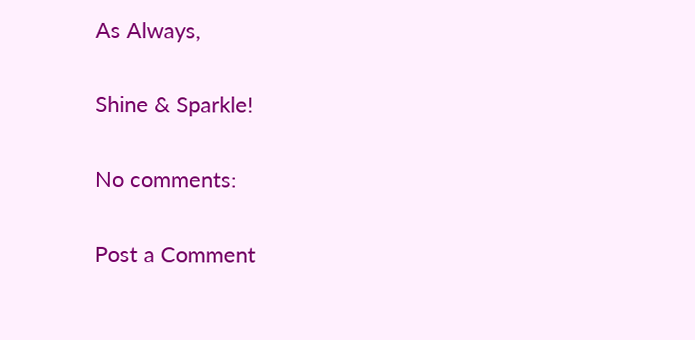As Always,

Shine & Sparkle!

No comments:

Post a Comment